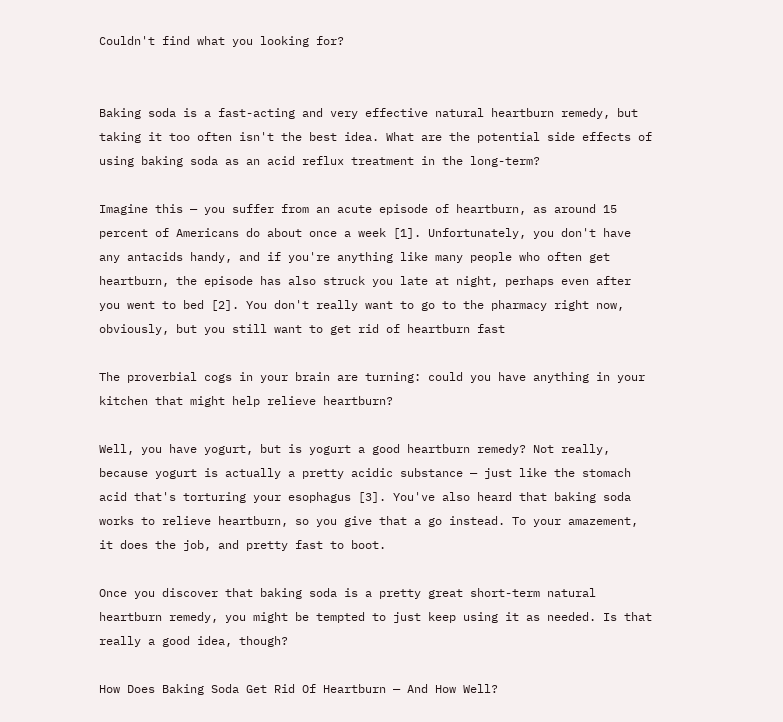Couldn't find what you looking for?


Baking soda is a fast-acting and very effective natural heartburn remedy, but taking it too often isn't the best idea. What are the potential side effects of using baking soda as an acid reflux treatment in the long-term?

Imagine this — you suffer from an acute episode of heartburn, as around 15 percent of Americans do about once a week [1]. Unfortunately, you don't have any antacids handy, and if you're anything like many people who often get heartburn, the episode has also struck you late at night, perhaps even after you went to bed [2]. You don't really want to go to the pharmacy right now, obviously, but you still want to get rid of heartburn fast

The proverbial cogs in your brain are turning: could you have anything in your kitchen that might help relieve heartburn?

Well, you have yogurt, but is yogurt a good heartburn remedy? Not really, because yogurt is actually a pretty acidic substance — just like the stomach acid that's torturing your esophagus [3]. You've also heard that baking soda works to relieve heartburn, so you give that a go instead. To your amazement, it does the job, and pretty fast to boot.

Once you discover that baking soda is a pretty great short-term natural heartburn remedy, you might be tempted to just keep using it as needed. Is that really a good idea, though?

How Does Baking Soda Get Rid Of Heartburn — And How Well?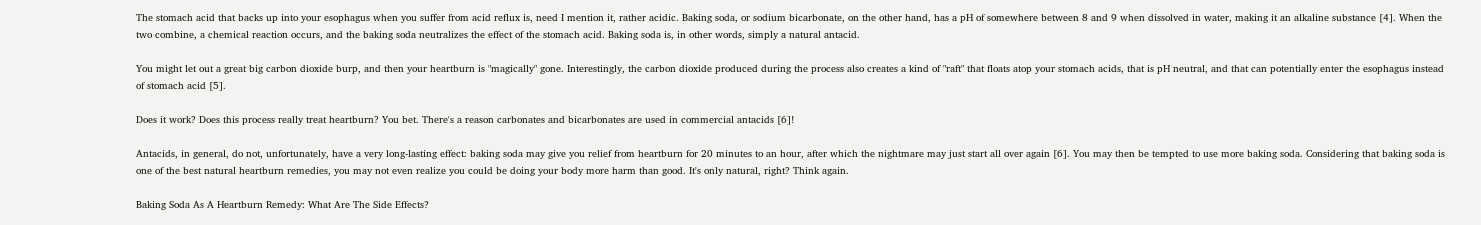The stomach acid that backs up into your esophagus when you suffer from acid reflux is, need I mention it, rather acidic. Baking soda, or sodium bicarbonate, on the other hand, has a pH of somewhere between 8 and 9 when dissolved in water, making it an alkaline substance [4]. When the two combine, a chemical reaction occurs, and the baking soda neutralizes the effect of the stomach acid. Baking soda is, in other words, simply a natural antacid.

You might let out a great big carbon dioxide burp, and then your heartburn is "magically" gone. Interestingly, the carbon dioxide produced during the process also creates a kind of "raft" that floats atop your stomach acids, that is pH neutral, and that can potentially enter the esophagus instead of stomach acid [5].

Does it work? Does this process really treat heartburn? You bet. There's a reason carbonates and bicarbonates are used in commercial antacids [6]!

Antacids, in general, do not, unfortunately, have a very long-lasting effect: baking soda may give you relief from heartburn for 20 minutes to an hour, after which the nightmare may just start all over again [6]. You may then be tempted to use more baking soda. Considering that baking soda is one of the best natural heartburn remedies, you may not even realize you could be doing your body more harm than good. It's only natural, right? Think again.

Baking Soda As A Heartburn Remedy: What Are The Side Effects?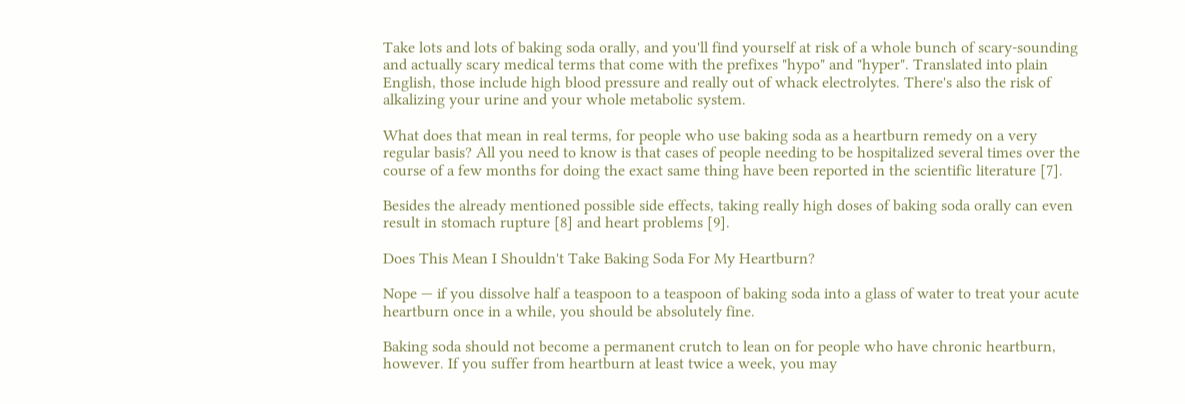Take lots and lots of baking soda orally, and you'll find yourself at risk of a whole bunch of scary-sounding and actually scary medical terms that come with the prefixes "hypo" and "hyper". Translated into plain English, those include high blood pressure and really out of whack electrolytes. There's also the risk of alkalizing your urine and your whole metabolic system.

What does that mean in real terms, for people who use baking soda as a heartburn remedy on a very regular basis? All you need to know is that cases of people needing to be hospitalized several times over the course of a few months for doing the exact same thing have been reported in the scientific literature [7].

Besides the already mentioned possible side effects, taking really high doses of baking soda orally can even result in stomach rupture [8] and heart problems [9].

Does This Mean I Shouldn't Take Baking Soda For My Heartburn?

Nope — if you dissolve half a teaspoon to a teaspoon of baking soda into a glass of water to treat your acute heartburn once in a while, you should be absolutely fine.

Baking soda should not become a permanent crutch to lean on for people who have chronic heartburn, however. If you suffer from heartburn at least twice a week, you may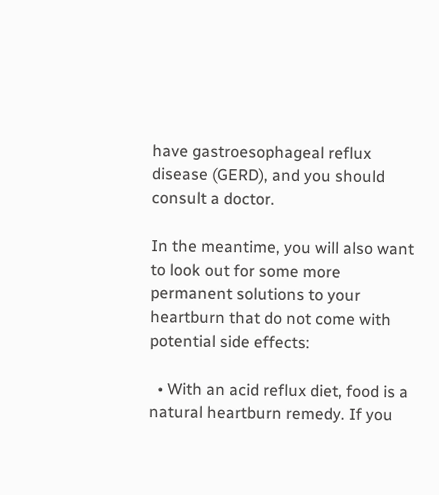have gastroesophageal reflux disease (GERD), and you should consult a doctor.

In the meantime, you will also want to look out for some more permanent solutions to your heartburn that do not come with potential side effects:

  • With an acid reflux diet, food is a natural heartburn remedy. If you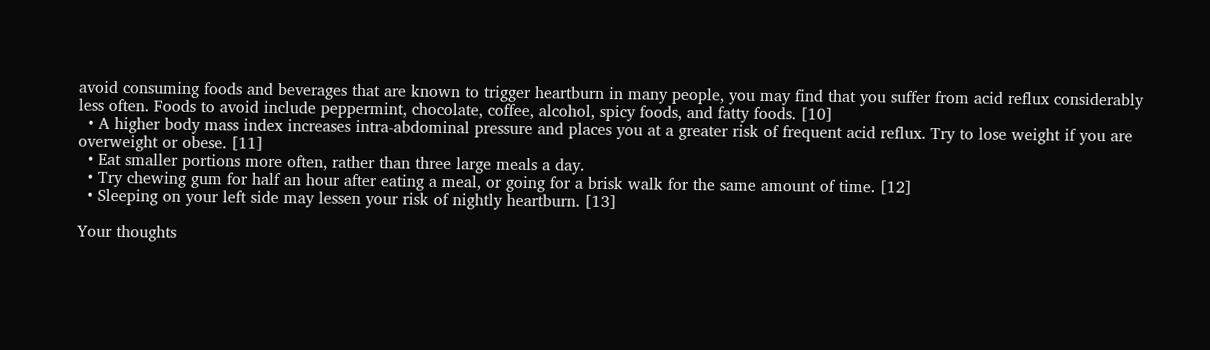avoid consuming foods and beverages that are known to trigger heartburn in many people, you may find that you suffer from acid reflux considerably less often. Foods to avoid include peppermint, chocolate, coffee, alcohol, spicy foods, and fatty foods. [10]
  • A higher body mass index increases intra-abdominal pressure and places you at a greater risk of frequent acid reflux. Try to lose weight if you are overweight or obese. [11]
  • Eat smaller portions more often, rather than three large meals a day.
  • Try chewing gum for half an hour after eating a meal, or going for a brisk walk for the same amount of time. [12]
  • Sleeping on your left side may lessen your risk of nightly heartburn. [13]

Your thoughts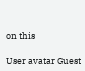on this

User avatar Guest